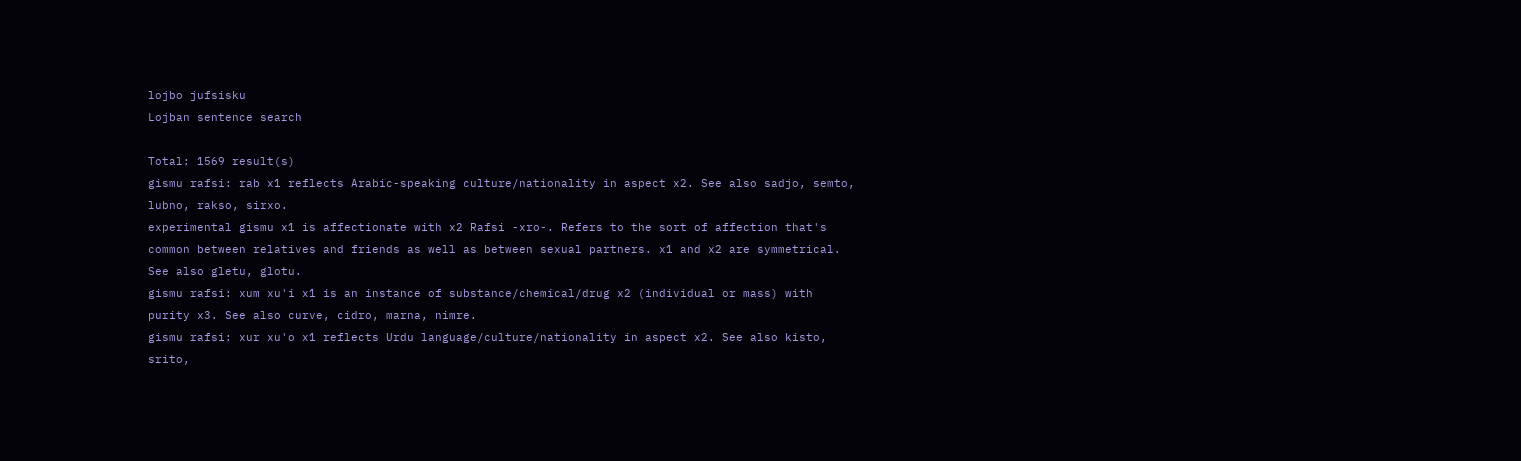lojbo jufsisku
Lojban sentence search

Total: 1569 result(s)
gismu rafsi: rab x1 reflects Arabic-speaking culture/nationality in aspect x2. See also sadjo, semto, lubno, rakso, sirxo.
experimental gismu x1 is affectionate with x2 Rafsi -xro-. Refers to the sort of affection that's common between relatives and friends as well as between sexual partners. x1 and x2 are symmetrical. See also gletu, glotu.
gismu rafsi: xum xu'i x1 is an instance of substance/chemical/drug x2 (individual or mass) with purity x3. See also curve, cidro, marna, nimre.
gismu rafsi: xur xu'o x1 reflects Urdu language/culture/nationality in aspect x2. See also kisto, srito,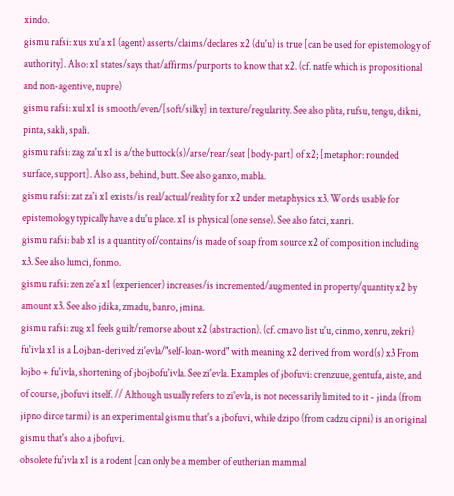xindo.
gismu rafsi: xus xu'a x1 (agent) asserts/claims/declares x2 (du'u) is true [can be used for epistemology of authority]. Also: x1 states/says that/affirms/purports to know that x2. (cf. natfe which is propositional and non-agentive, nupre)
gismu rafsi: xul x1 is smooth/even/[soft/silky] in texture/regularity. See also plita, rufsu, tengu, dikni, pinta, sakli, spali.
gismu rafsi: zag za'u x1 is a/the buttock(s)/arse/rear/seat [body-part] of x2; [metaphor: rounded surface, support]. Also ass, behind, butt. See also ganxo, mabla.
gismu rafsi: zat za'i x1 exists/is real/actual/reality for x2 under metaphysics x3. Words usable for epistemology typically have a du'u place. x1 is physical (one sense). See also fatci, xanri.
gismu rafsi: bab x1 is a quantity of/contains/is made of soap from source x2 of composition including x3. See also lumci, fonmo.
gismu rafsi: zen ze'a x1 (experiencer) increases/is incremented/augmented in property/quantity x2 by amount x3. See also jdika, zmadu, banro, jmina.
gismu rafsi: zug x1 feels guilt/remorse about x2 (abstraction). (cf. cmavo list u'u, cinmo, xenru, zekri)
fu'ivla x1 is a Lojban-derived zi'evla/"self-loan-word" with meaning x2 derived from word(s) x3 From lojbo + fu'ivla, shortening of jbojbofu'ivla. See zi'evla. Examples of jbofuvi: crenzuue, gentufa, aiste, and of course, jbofuvi itself. // Although usually refers to zi'evla, is not necessarily limited to it - jinda (from jipno dirce tarmi) is an experimental gismu that's a jbofuvi, while dzipo (from cadzu cipni) is an original gismu that's also a jbofuvi.
obsolete fu'ivla x1 is a rodent [can only be a member of eutherian mammal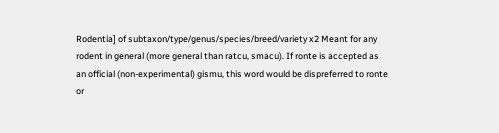Rodentia] of subtaxon/type/genus/species/breed/variety x2 Meant for any rodent in general (more general than ratcu, smacu). If ronte is accepted as an official (non-experimental) gismu, this word would be dispreferred to ronte or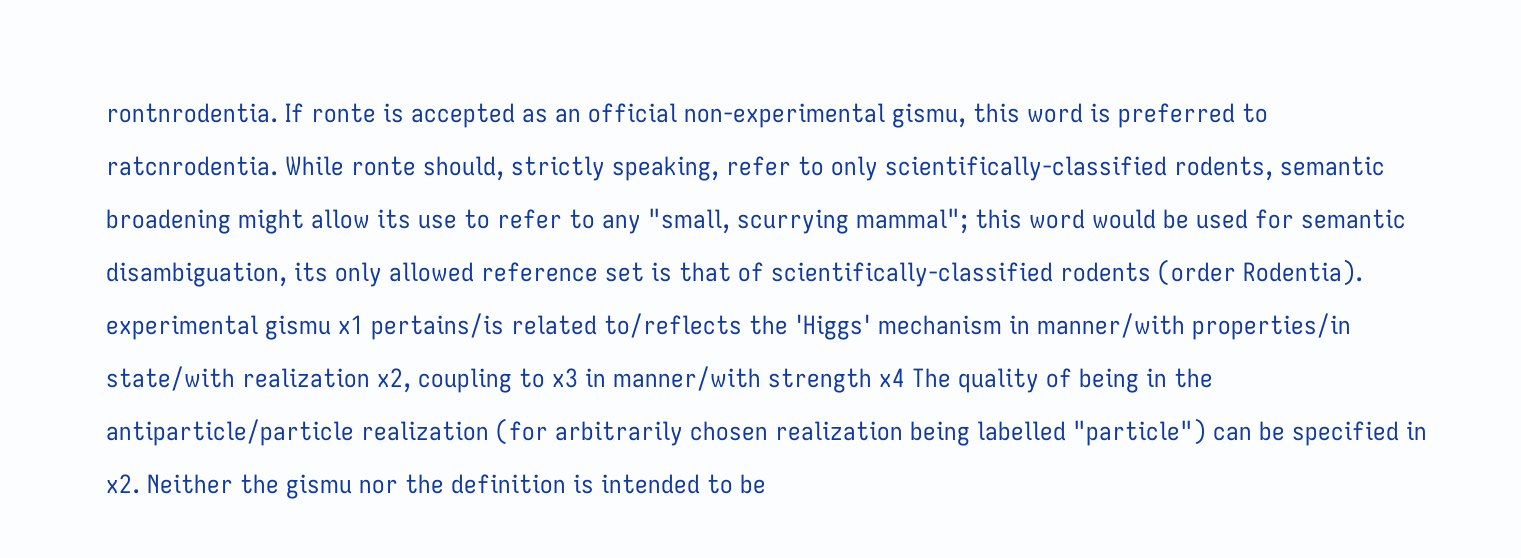rontnrodentia. If ronte is accepted as an official non-experimental gismu, this word is preferred to ratcnrodentia. While ronte should, strictly speaking, refer to only scientifically-classified rodents, semantic broadening might allow its use to refer to any "small, scurrying mammal"; this word would be used for semantic disambiguation, its only allowed reference set is that of scientifically-classified rodents (order Rodentia).
experimental gismu x1 pertains/is related to/reflects the 'Higgs' mechanism in manner/with properties/in state/with realization x2, coupling to x3 in manner/with strength x4 The quality of being in the antiparticle/particle realization (for arbitrarily chosen realization being labelled "particle") can be specified in x2. Neither the gismu nor the definition is intended to be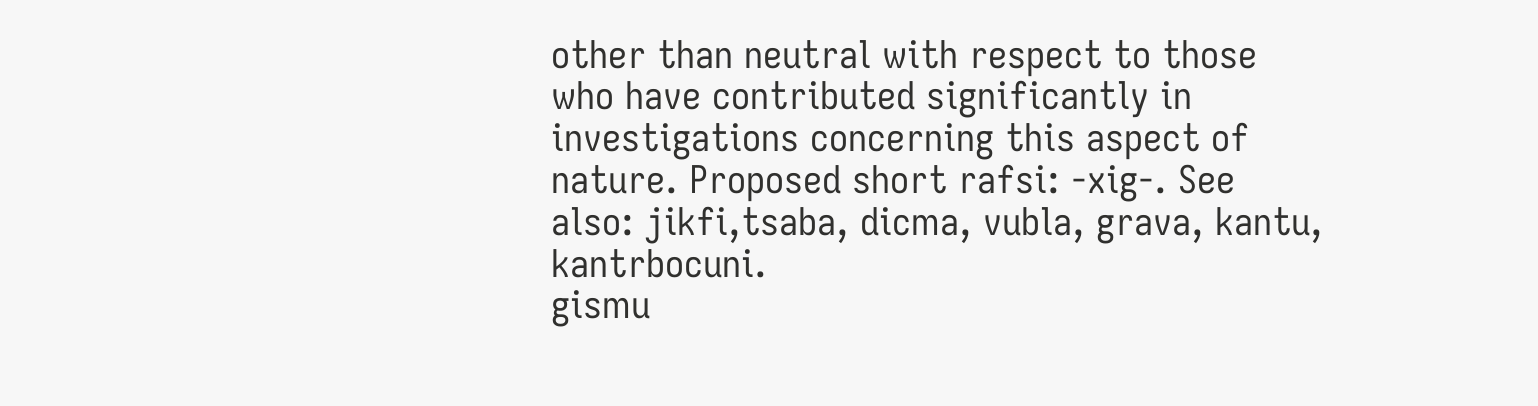other than neutral with respect to those who have contributed significantly in investigations concerning this aspect of nature. Proposed short rafsi: -xig-. See also: jikfi,tsaba, dicma, vubla, grava, kantu, kantrbocuni.
gismu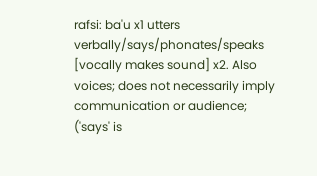rafsi: ba'u x1 utters verbally/says/phonates/speaks [vocally makes sound] x2. Also voices; does not necessarily imply communication or audience; ('says' is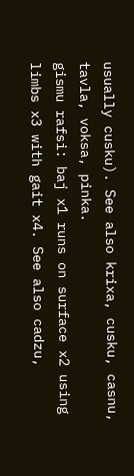usually cusku). See also krixa, cusku, casnu, tavla, voksa, pinka.
gismu rafsi: baj x1 runs on surface x2 using limbs x3 with gait x4. See also cadzu,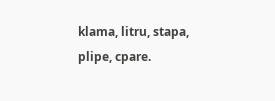klama, litru, stapa, plipe, cpare.